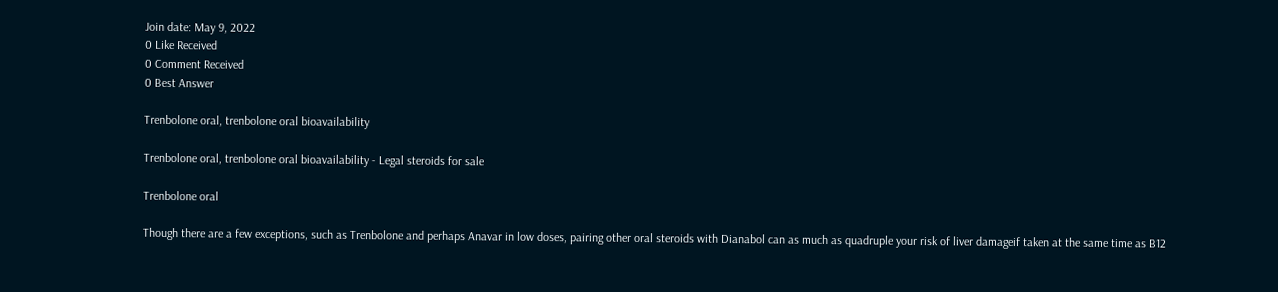Join date: May 9, 2022
0 Like Received
0 Comment Received
0 Best Answer

Trenbolone oral, trenbolone oral bioavailability

Trenbolone oral, trenbolone oral bioavailability - Legal steroids for sale

Trenbolone oral

Though there are a few exceptions, such as Trenbolone and perhaps Anavar in low doses, pairing other oral steroids with Dianabol can as much as quadruple your risk of liver damageif taken at the same time as B12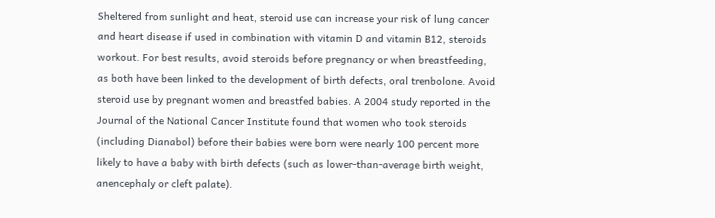Sheltered from sunlight and heat, steroid use can increase your risk of lung cancer and heart disease if used in combination with vitamin D and vitamin B12, steroids workout. For best results, avoid steroids before pregnancy or when breastfeeding, as both have been linked to the development of birth defects, oral trenbolone. Avoid steroid use by pregnant women and breastfed babies. A 2004 study reported in the Journal of the National Cancer Institute found that women who took steroids (including Dianabol) before their babies were born were nearly 100 percent more likely to have a baby with birth defects (such as lower-than-average birth weight, anencephaly or cleft palate).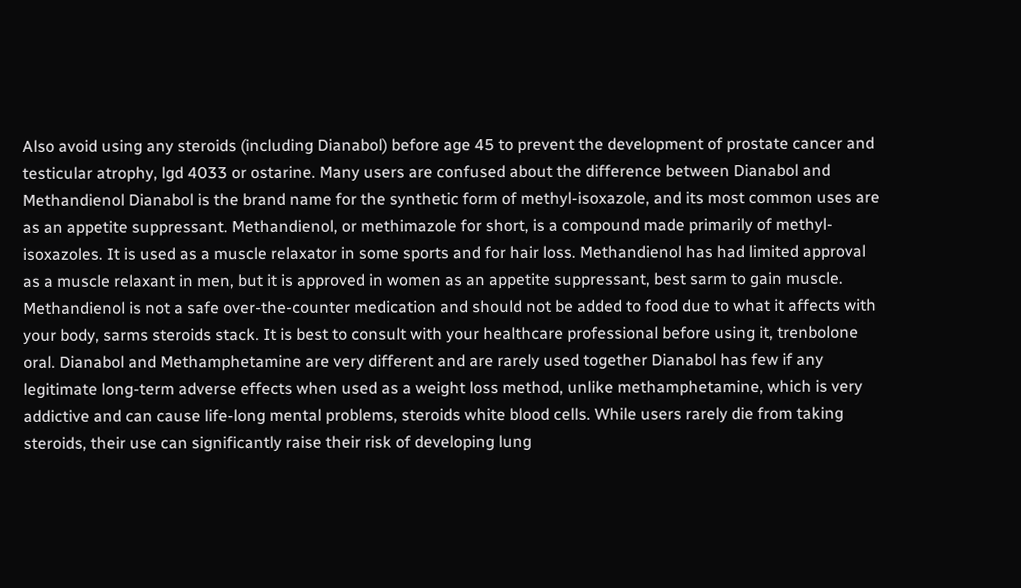Also avoid using any steroids (including Dianabol) before age 45 to prevent the development of prostate cancer and testicular atrophy, lgd 4033 or ostarine. Many users are confused about the difference between Dianabol and Methandienol Dianabol is the brand name for the synthetic form of methyl-isoxazole, and its most common uses are as an appetite suppressant. Methandienol, or methimazole for short, is a compound made primarily of methyl-isoxazoles. It is used as a muscle relaxator in some sports and for hair loss. Methandienol has had limited approval as a muscle relaxant in men, but it is approved in women as an appetite suppressant, best sarm to gain muscle. Methandienol is not a safe over-the-counter medication and should not be added to food due to what it affects with your body, sarms steroids stack. It is best to consult with your healthcare professional before using it, trenbolone oral. Dianabol and Methamphetamine are very different and are rarely used together Dianabol has few if any legitimate long-term adverse effects when used as a weight loss method, unlike methamphetamine, which is very addictive and can cause life-long mental problems, steroids white blood cells. While users rarely die from taking steroids, their use can significantly raise their risk of developing lung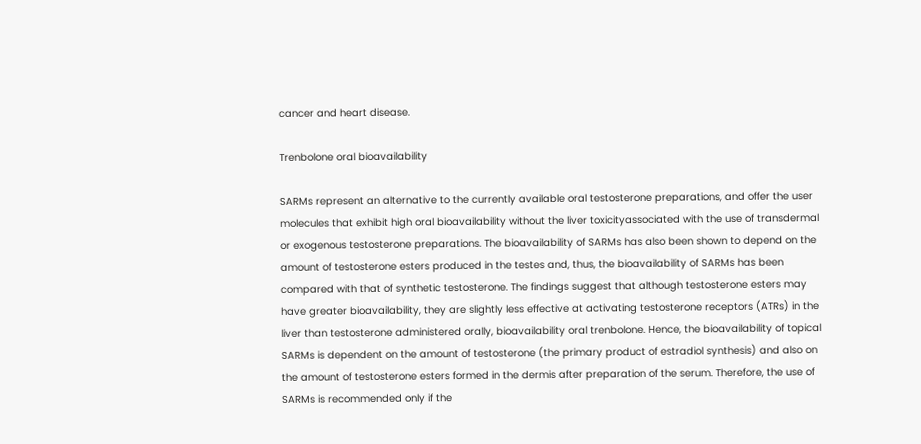cancer and heart disease.

Trenbolone oral bioavailability

SARMs represent an alternative to the currently available oral testosterone preparations, and offer the user molecules that exhibit high oral bioavailability without the liver toxicityassociated with the use of transdermal or exogenous testosterone preparations. The bioavailability of SARMs has also been shown to depend on the amount of testosterone esters produced in the testes and, thus, the bioavailability of SARMs has been compared with that of synthetic testosterone. The findings suggest that although testosterone esters may have greater bioavailability, they are slightly less effective at activating testosterone receptors (ATRs) in the liver than testosterone administered orally, bioavailability oral trenbolone. Hence, the bioavailability of topical SARMs is dependent on the amount of testosterone (the primary product of estradiol synthesis) and also on the amount of testosterone esters formed in the dermis after preparation of the serum. Therefore, the use of SARMs is recommended only if the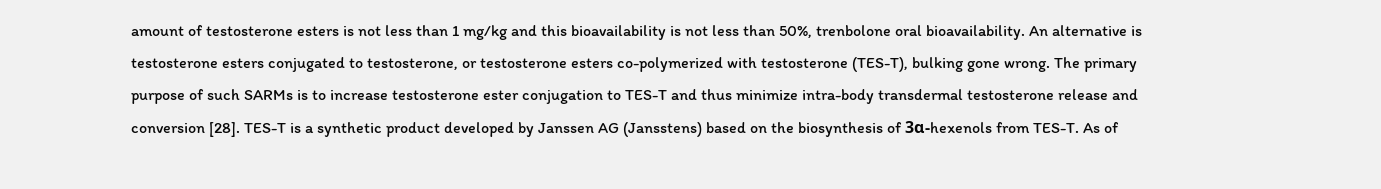amount of testosterone esters is not less than 1 mg/kg and this bioavailability is not less than 50%, trenbolone oral bioavailability. An alternative is testosterone esters conjugated to testosterone, or testosterone esters co-polymerized with testosterone (TES-T), bulking gone wrong. The primary purpose of such SARMs is to increase testosterone ester conjugation to TES-T and thus minimize intra-body transdermal testosterone release and conversion [28]. TES-T is a synthetic product developed by Janssen AG (Jansstens) based on the biosynthesis of 3α-hexenols from TES-T. As of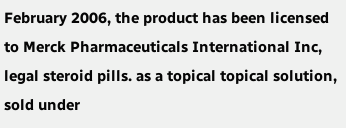February 2006, the product has been licensed to Merck Pharmaceuticals International Inc, legal steroid pills. as a topical topical solution, sold under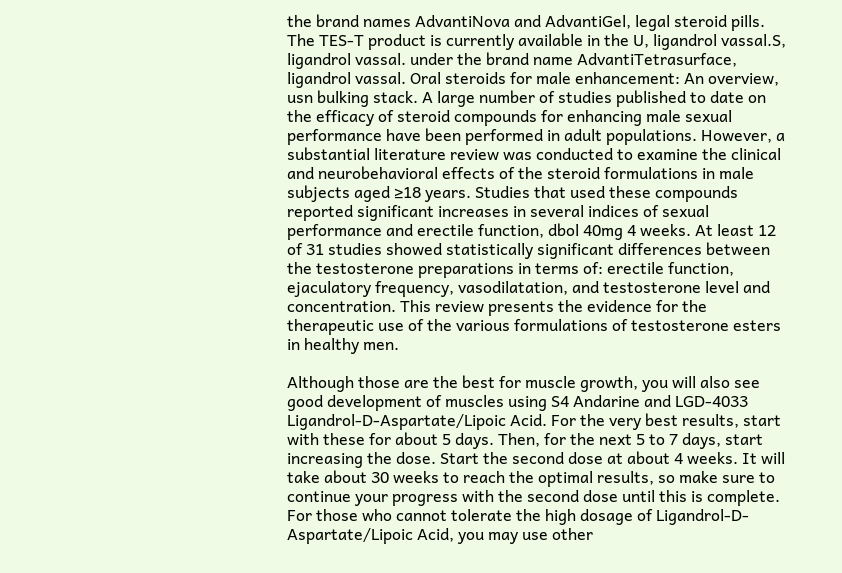the brand names AdvantiNova and AdvantiGel, legal steroid pills. The TES-T product is currently available in the U, ligandrol vassal.S, ligandrol vassal. under the brand name AdvantiTetrasurface, ligandrol vassal. Oral steroids for male enhancement: An overview, usn bulking stack. A large number of studies published to date on the efficacy of steroid compounds for enhancing male sexual performance have been performed in adult populations. However, a substantial literature review was conducted to examine the clinical and neurobehavioral effects of the steroid formulations in male subjects aged ≥18 years. Studies that used these compounds reported significant increases in several indices of sexual performance and erectile function, dbol 40mg 4 weeks. At least 12 of 31 studies showed statistically significant differences between the testosterone preparations in terms of: erectile function, ejaculatory frequency, vasodilatation, and testosterone level and concentration. This review presents the evidence for the therapeutic use of the various formulations of testosterone esters in healthy men.

Although those are the best for muscle growth, you will also see good development of muscles using S4 Andarine and LGD-4033 Ligandrol-D-Aspartate/Lipoic Acid. For the very best results, start with these for about 5 days. Then, for the next 5 to 7 days, start increasing the dose. Start the second dose at about 4 weeks. It will take about 30 weeks to reach the optimal results, so make sure to continue your progress with the second dose until this is complete. For those who cannot tolerate the high dosage of Ligandrol-D-Aspartate/Lipoic Acid, you may use other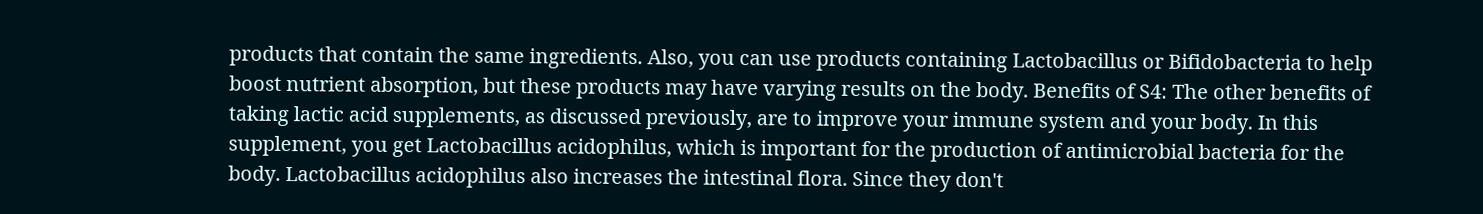products that contain the same ingredients. Also, you can use products containing Lactobacillus or Bifidobacteria to help boost nutrient absorption, but these products may have varying results on the body. Benefits of S4: The other benefits of taking lactic acid supplements, as discussed previously, are to improve your immune system and your body. In this supplement, you get Lactobacillus acidophilus, which is important for the production of antimicrobial bacteria for the body. Lactobacillus acidophilus also increases the intestinal flora. Since they don't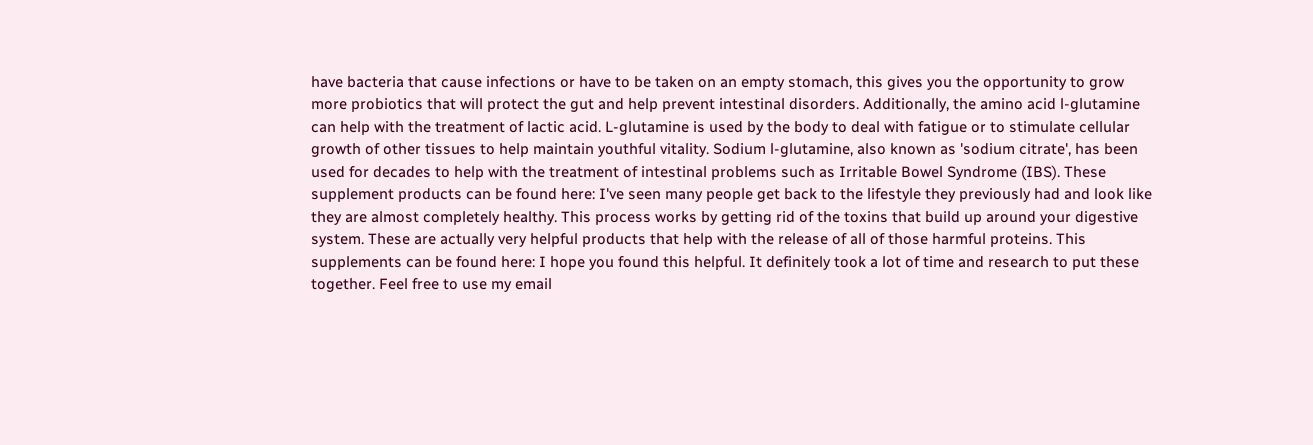have bacteria that cause infections or have to be taken on an empty stomach, this gives you the opportunity to grow more probiotics that will protect the gut and help prevent intestinal disorders. Additionally, the amino acid l-glutamine can help with the treatment of lactic acid. L-glutamine is used by the body to deal with fatigue or to stimulate cellular growth of other tissues to help maintain youthful vitality. Sodium l-glutamine, also known as 'sodium citrate', has been used for decades to help with the treatment of intestinal problems such as Irritable Bowel Syndrome (IBS). These supplement products can be found here: I've seen many people get back to the lifestyle they previously had and look like they are almost completely healthy. This process works by getting rid of the toxins that build up around your digestive system. These are actually very helpful products that help with the release of all of those harmful proteins. This supplements can be found here: I hope you found this helpful. It definitely took a lot of time and research to put these together. Feel free to use my email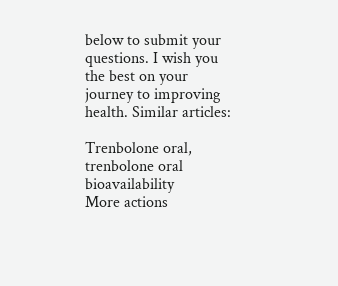below to submit your questions. I wish you the best on your journey to improving health. Similar articles:

Trenbolone oral, trenbolone oral bioavailability
More actions